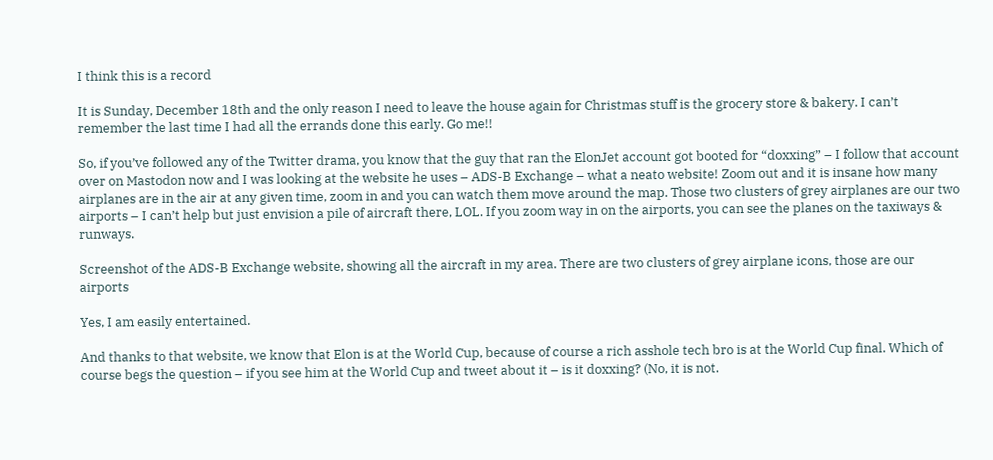I think this is a record

It is Sunday, December 18th and the only reason I need to leave the house again for Christmas stuff is the grocery store & bakery. I can’t remember the last time I had all the errands done this early. Go me!!

So, if you’ve followed any of the Twitter drama, you know that the guy that ran the ElonJet account got booted for “doxxing” – I follow that account over on Mastodon now and I was looking at the website he uses – ADS-B Exchange – what a neato website! Zoom out and it is insane how many airplanes are in the air at any given time, zoom in and you can watch them move around the map. Those two clusters of grey airplanes are our two airports – I can’t help but just envision a pile of aircraft there, LOL. If you zoom way in on the airports, you can see the planes on the taxiways & runways.

Screenshot of the ADS-B Exchange website, showing all the aircraft in my area. There are two clusters of grey airplane icons, those are our airports

Yes, I am easily entertained.

And thanks to that website, we know that Elon is at the World Cup, because of course a rich asshole tech bro is at the World Cup final. Which of course begs the question – if you see him at the World Cup and tweet about it – is it doxxing? (No, it is not.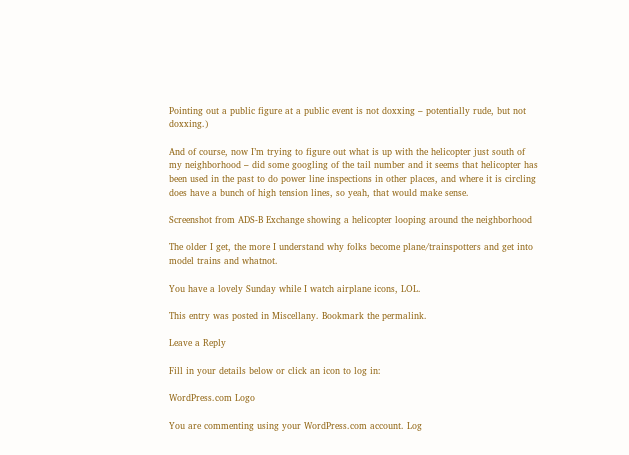Pointing out a public figure at a public event is not doxxing – potentially rude, but not doxxing.)

And of course, now I’m trying to figure out what is up with the helicopter just south of my neighborhood – did some googling of the tail number and it seems that helicopter has been used in the past to do power line inspections in other places, and where it is circling does have a bunch of high tension lines, so yeah, that would make sense.

Screenshot from ADS-B Exchange showing a helicopter looping around the neighborhood

The older I get, the more I understand why folks become plane/trainspotters and get into model trains and whatnot.

You have a lovely Sunday while I watch airplane icons, LOL.

This entry was posted in Miscellany. Bookmark the permalink.

Leave a Reply

Fill in your details below or click an icon to log in:

WordPress.com Logo

You are commenting using your WordPress.com account. Log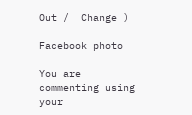Out /  Change )

Facebook photo

You are commenting using your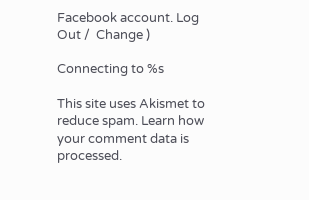Facebook account. Log Out /  Change )

Connecting to %s

This site uses Akismet to reduce spam. Learn how your comment data is processed.